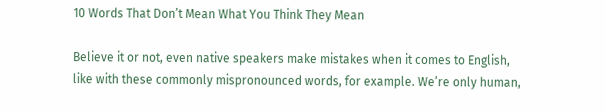10 Words That Don’t Mean What You Think They Mean

Believe it or not, even native speakers make mistakes when it comes to English, like with these commonly mispronounced words, for example. We’re only human,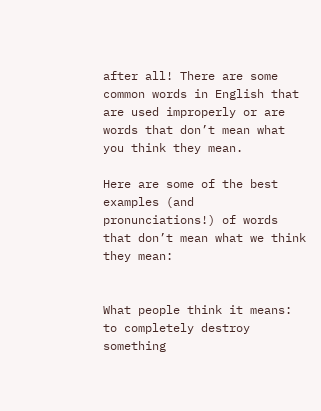after all! There are some common words in English that are used improperly or are words that don’t mean what you think they mean.

Here are some of the best examples (and pronunciations!) of words that don’t mean what we think they mean:


What people think it means: to completely destroy something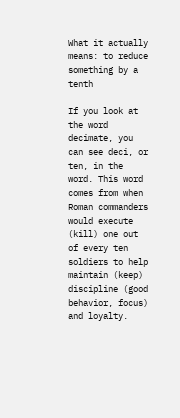What it actually means: to reduce something by a tenth

If you look at the word decimate, you can see deci, or ten, in the word. This word comes from when Roman commanders would execute (kill) one out of every ten soldiers to help maintain (keep) discipline (good behavior, focus) and loyalty.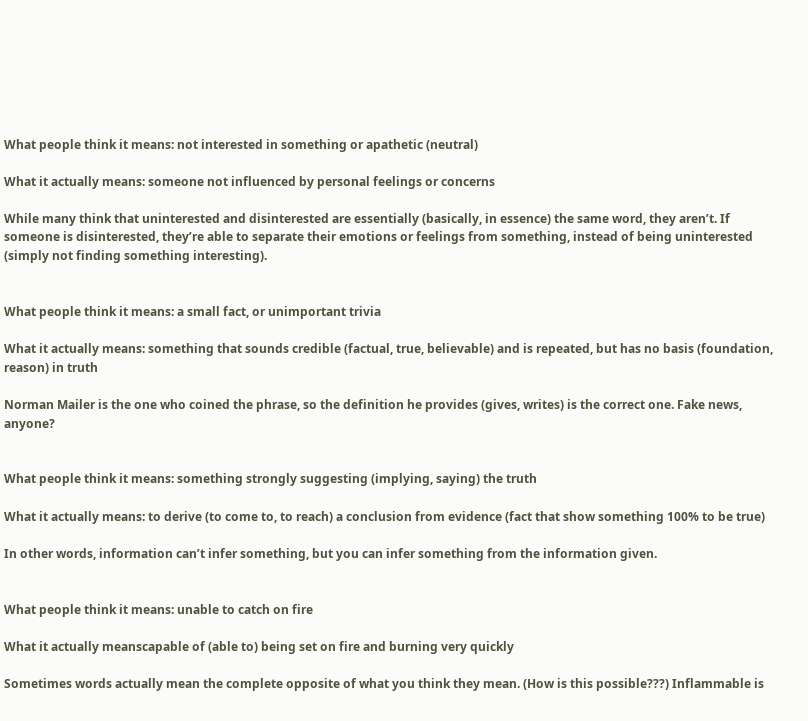What people think it means: not interested in something or apathetic (neutral)

What it actually means: someone not influenced by personal feelings or concerns

While many think that uninterested and disinterested are essentially (basically, in essence) the same word, they aren’t. If someone is disinterested, they’re able to separate their emotions or feelings from something, instead of being uninterested (simply not finding something interesting).


What people think it means: a small fact, or unimportant trivia

What it actually means: something that sounds credible (factual, true, believable) and is repeated, but has no basis (foundation, reason) in truth

Norman Mailer is the one who coined the phrase, so the definition he provides (gives, writes) is the correct one. Fake news, anyone?


What people think it means: something strongly suggesting (implying, saying) the truth

What it actually means: to derive (to come to, to reach) a conclusion from evidence (fact that show something 100% to be true)

In other words, information can’t infer something, but you can infer something from the information given.


What people think it means: unable to catch on fire

What it actually meanscapable of (able to) being set on fire and burning very quickly

Sometimes words actually mean the complete opposite of what you think they mean. (How is this possible???) Inflammable is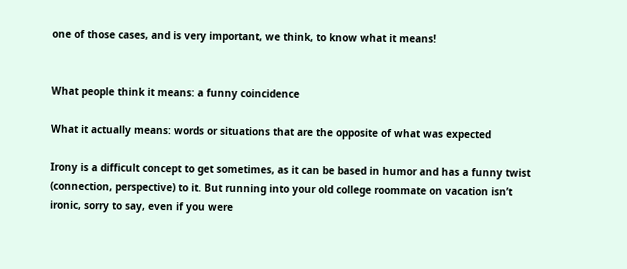one of those cases, and is very important, we think, to know what it means!


What people think it means: a funny coincidence

What it actually means: words or situations that are the opposite of what was expected

Irony is a difficult concept to get sometimes, as it can be based in humor and has a funny twist (connection, perspective) to it. But running into your old college roommate on vacation isn’t ironic, sorry to say, even if you were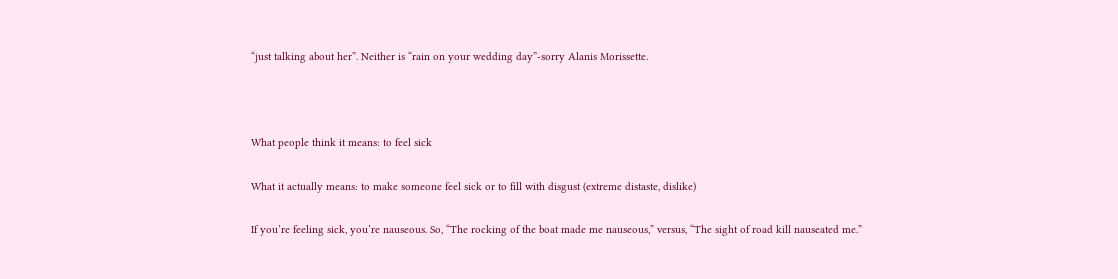“just talking about her”. Neither is “rain on your wedding day”-sorry Alanis Morissette.



What people think it means: to feel sick

What it actually means: to make someone feel sick or to fill with disgust (extreme distaste, dislike)

If you’re feeling sick, you’re nauseous. So, “The rocking of the boat made me nauseous,” versus, “The sight of road kill nauseated me.”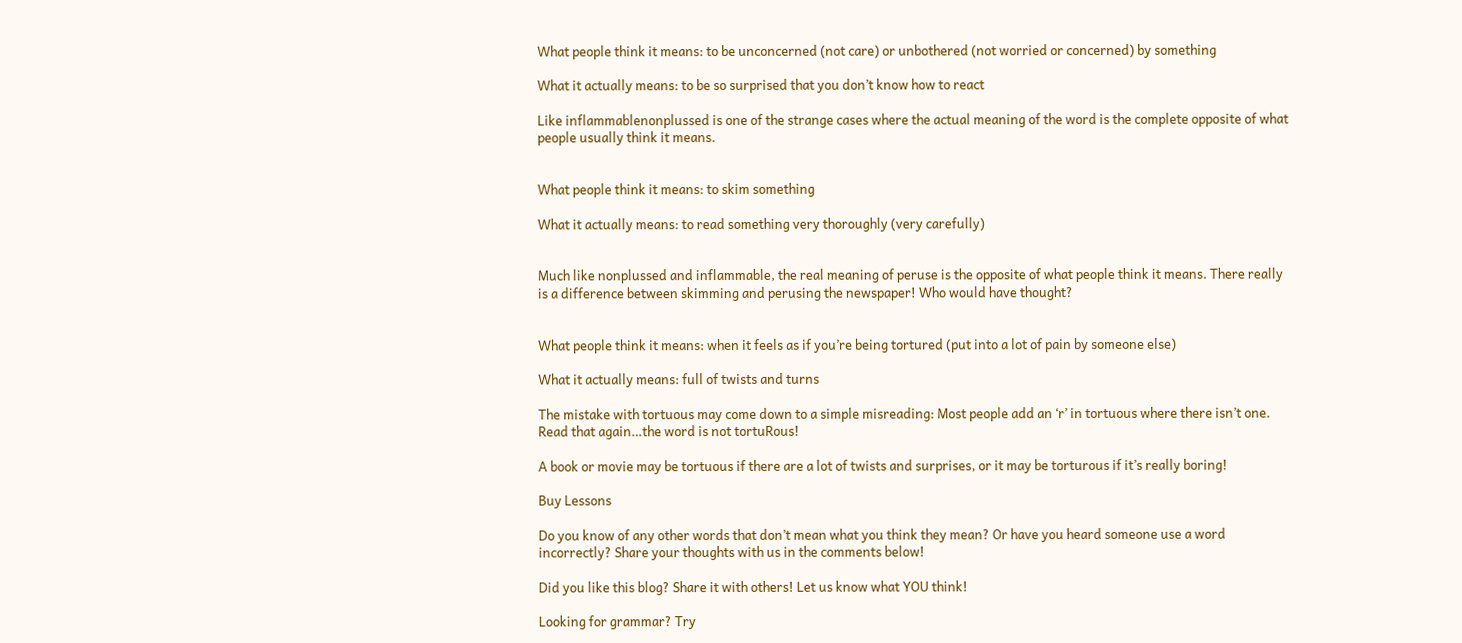What people think it means: to be unconcerned (not care) or unbothered (not worried or concerned) by something

What it actually means: to be so surprised that you don’t know how to react

Like inflammablenonplussed is one of the strange cases where the actual meaning of the word is the complete opposite of what people usually think it means.


What people think it means: to skim something

What it actually means: to read something very thoroughly (very carefully)


Much like nonplussed and inflammable, the real meaning of peruse is the opposite of what people think it means. There really is a difference between skimming and perusing the newspaper! Who would have thought?


What people think it means: when it feels as if you’re being tortured (put into a lot of pain by someone else)

What it actually means: full of twists and turns

The mistake with tortuous may come down to a simple misreading: Most people add an ‘r’ in tortuous where there isn’t one. Read that again…the word is not tortuRous!

A book or movie may be tortuous if there are a lot of twists and surprises, or it may be torturous if it’s really boring!

Buy Lessons

Do you know of any other words that don’t mean what you think they mean? Or have you heard someone use a word incorrectly? Share your thoughts with us in the comments below!

Did you like this blog? Share it with others! Let us know what YOU think!

Looking for grammar? Try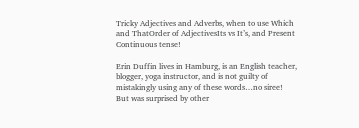Tricky Adjectives and Adverbs, when to use Which and ThatOrder of AdjectivesIts vs It’s, and Present Continuous tense!

Erin Duffin lives in Hamburg, is an English teacher, blogger, yoga instructor, and is not guilty of mistakingly using any of these words…no siree!   But was surprised by other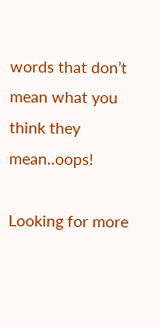words that don’t mean what you think they mean..oops!

Looking for more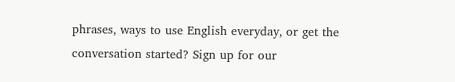phrases, ways to use English everyday, or get the conversation started? Sign up for our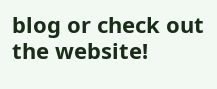blog or check out the website!